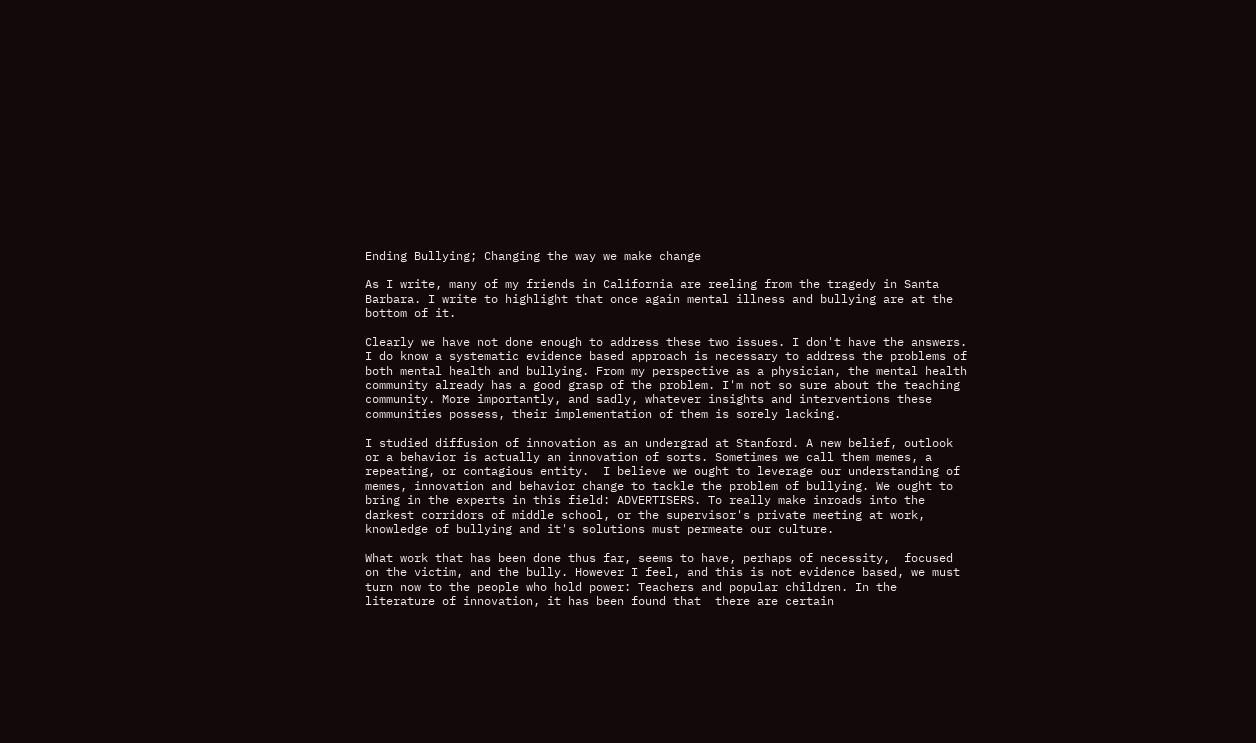Ending Bullying; Changing the way we make change

As I write, many of my friends in California are reeling from the tragedy in Santa Barbara. I write to highlight that once again mental illness and bullying are at the bottom of it.

Clearly we have not done enough to address these two issues. I don't have the answers. I do know a systematic evidence based approach is necessary to address the problems of both mental health and bullying. From my perspective as a physician, the mental health community already has a good grasp of the problem. I'm not so sure about the teaching community. More importantly, and sadly, whatever insights and interventions these communities possess, their implementation of them is sorely lacking.

I studied diffusion of innovation as an undergrad at Stanford. A new belief, outlook or a behavior is actually an innovation of sorts. Sometimes we call them memes, a repeating, or contagious entity.  I believe we ought to leverage our understanding of memes, innovation and behavior change to tackle the problem of bullying. We ought to bring in the experts in this field: ADVERTISERS. To really make inroads into the darkest corridors of middle school, or the supervisor's private meeting at work, knowledge of bullying and it's solutions must permeate our culture.

What work that has been done thus far, seems to have, perhaps of necessity,  focused on the victim, and the bully. However I feel, and this is not evidence based, we must turn now to the people who hold power: Teachers and popular children. In the literature of innovation, it has been found that  there are certain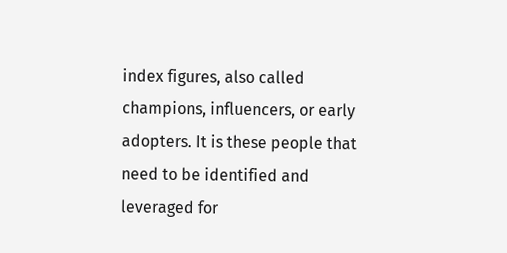index figures, also called champions, influencers, or early adopters. It is these people that need to be identified and leveraged for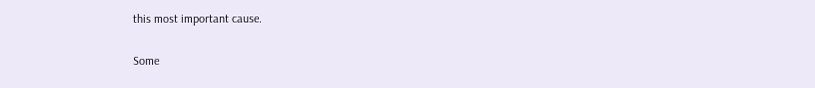this most important cause.

Some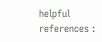helpful references :